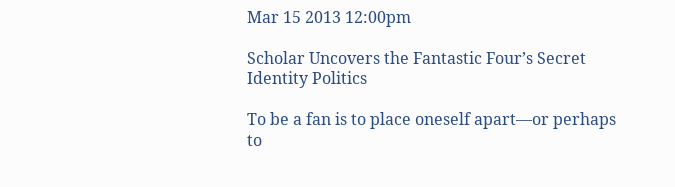Mar 15 2013 12:00pm

Scholar Uncovers the Fantastic Four’s Secret Identity Politics

To be a fan is to place oneself apart—or perhaps to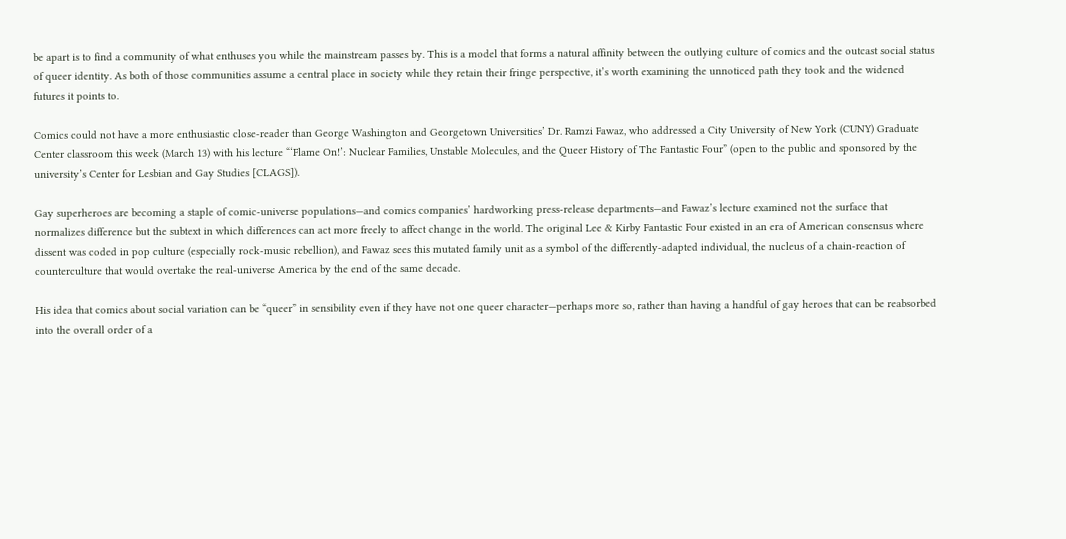be apart is to find a community of what enthuses you while the mainstream passes by. This is a model that forms a natural affinity between the outlying culture of comics and the outcast social status of queer identity. As both of those communities assume a central place in society while they retain their fringe perspective, it’s worth examining the unnoticed path they took and the widened futures it points to.

Comics could not have a more enthusiastic close-reader than George Washington and Georgetown Universities’ Dr. Ramzi Fawaz, who addressed a City University of New York (CUNY) Graduate Center classroom this week (March 13) with his lecture “‘Flame On!’: Nuclear Families, Unstable Molecules, and the Queer History of The Fantastic Four” (open to the public and sponsored by the university’s Center for Lesbian and Gay Studies [CLAGS]).

Gay superheroes are becoming a staple of comic-universe populations—and comics companies’ hardworking press-release departments—and Fawaz’s lecture examined not the surface that normalizes difference but the subtext in which differences can act more freely to affect change in the world. The original Lee & Kirby Fantastic Four existed in an era of American consensus where dissent was coded in pop culture (especially rock-music rebellion), and Fawaz sees this mutated family unit as a symbol of the differently-adapted individual, the nucleus of a chain-reaction of counterculture that would overtake the real-universe America by the end of the same decade.

His idea that comics about social variation can be “queer” in sensibility even if they have not one queer character—perhaps more so, rather than having a handful of gay heroes that can be reabsorbed into the overall order of a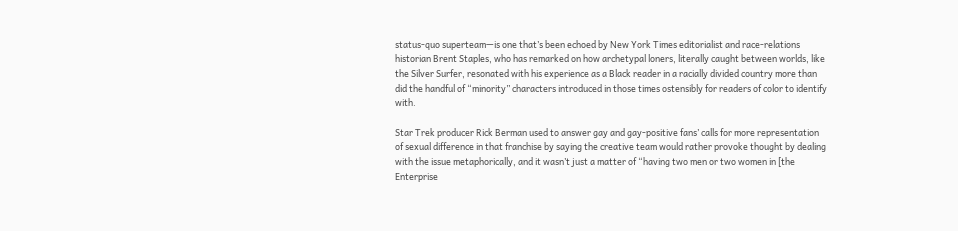status-quo superteam—is one that’s been echoed by New York Times editorialist and race-relations historian Brent Staples, who has remarked on how archetypal loners, literally caught between worlds, like the Silver Surfer, resonated with his experience as a Black reader in a racially divided country more than did the handful of “minority” characters introduced in those times ostensibly for readers of color to identify with.

Star Trek producer Rick Berman used to answer gay and gay-positive fans’ calls for more representation of sexual difference in that franchise by saying the creative team would rather provoke thought by dealing with the issue metaphorically, and it wasn’t just a matter of “having two men or two women in [the Enterprise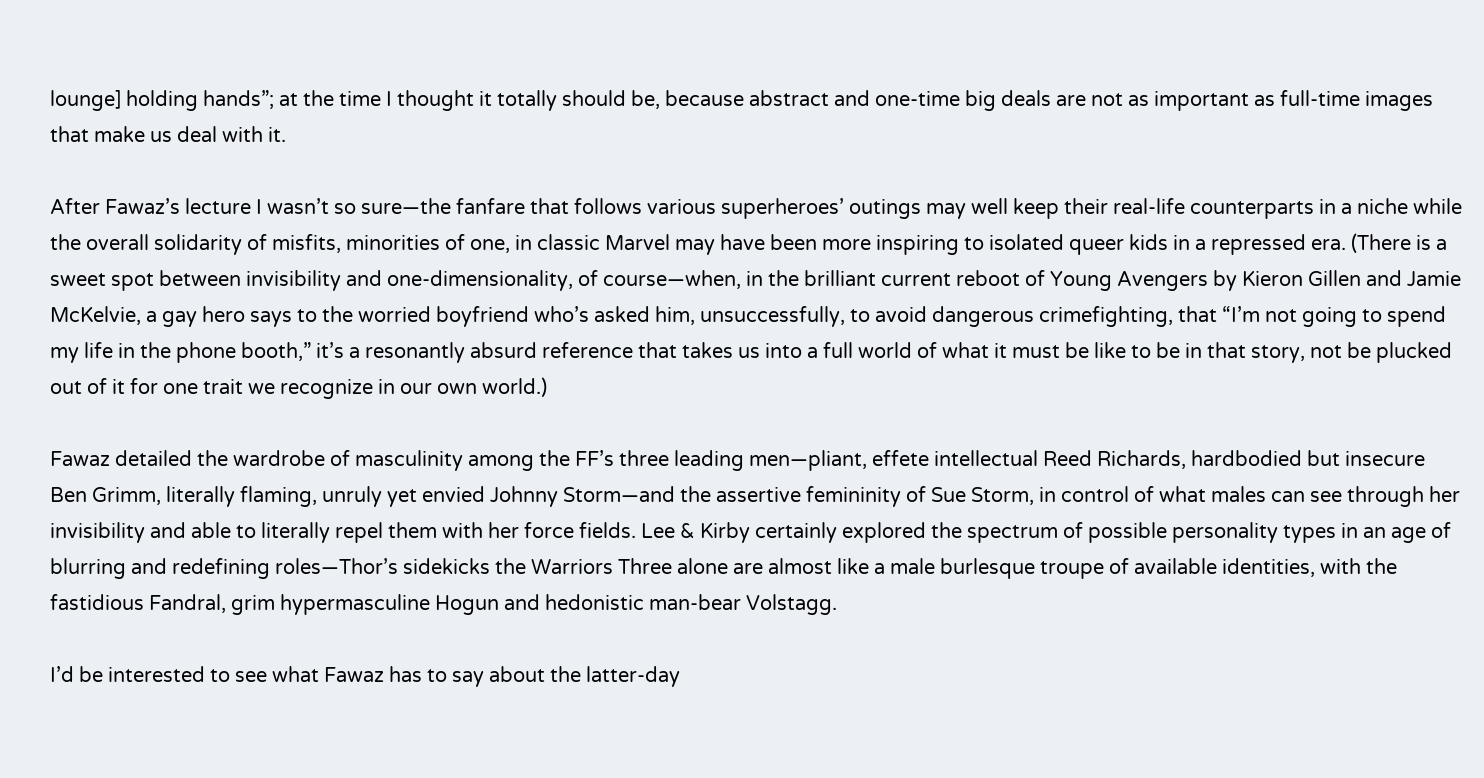lounge] holding hands”; at the time I thought it totally should be, because abstract and one-time big deals are not as important as full-time images that make us deal with it.

After Fawaz’s lecture I wasn’t so sure—the fanfare that follows various superheroes’ outings may well keep their real-life counterparts in a niche while the overall solidarity of misfits, minorities of one, in classic Marvel may have been more inspiring to isolated queer kids in a repressed era. (There is a sweet spot between invisibility and one-dimensionality, of course—when, in the brilliant current reboot of Young Avengers by Kieron Gillen and Jamie McKelvie, a gay hero says to the worried boyfriend who’s asked him, unsuccessfully, to avoid dangerous crimefighting, that “I’m not going to spend my life in the phone booth,” it’s a resonantly absurd reference that takes us into a full world of what it must be like to be in that story, not be plucked out of it for one trait we recognize in our own world.)

Fawaz detailed the wardrobe of masculinity among the FF’s three leading men—pliant, effete intellectual Reed Richards, hardbodied but insecure Ben Grimm, literally flaming, unruly yet envied Johnny Storm—and the assertive femininity of Sue Storm, in control of what males can see through her invisibility and able to literally repel them with her force fields. Lee & Kirby certainly explored the spectrum of possible personality types in an age of blurring and redefining roles—Thor’s sidekicks the Warriors Three alone are almost like a male burlesque troupe of available identities, with the fastidious Fandral, grim hypermasculine Hogun and hedonistic man-bear Volstagg.

I’d be interested to see what Fawaz has to say about the latter-day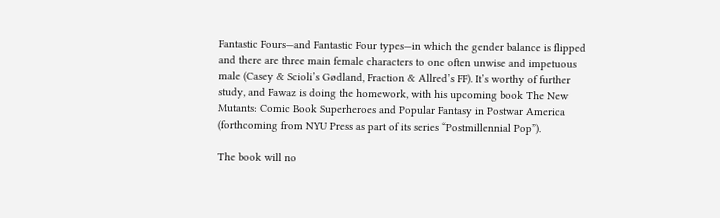Fantastic Fours—and Fantastic Four types—in which the gender balance is flipped and there are three main female characters to one often unwise and impetuous male (Casey & Scioli’s Gødland, Fraction & Allred’s FF). It’s worthy of further study, and Fawaz is doing the homework, with his upcoming book The New Mutants: Comic Book Superheroes and Popular Fantasy in Postwar America (forthcoming from NYU Press as part of its series “Postmillennial Pop”).

The book will no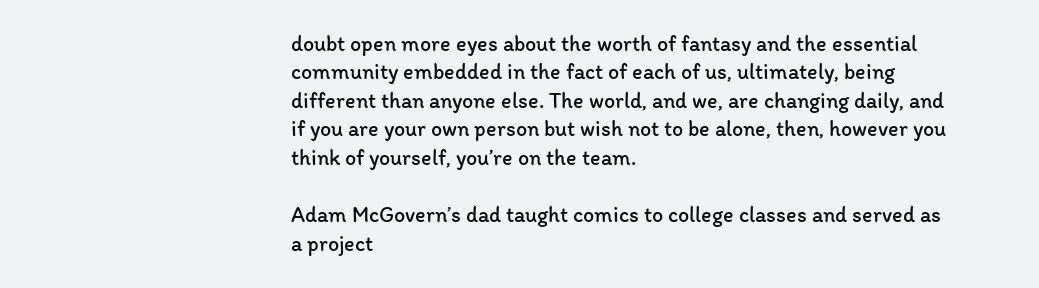doubt open more eyes about the worth of fantasy and the essential community embedded in the fact of each of us, ultimately, being different than anyone else. The world, and we, are changing daily, and if you are your own person but wish not to be alone, then, however you think of yourself, you’re on the team.

Adam McGovern’s dad taught comics to college classes and served as a project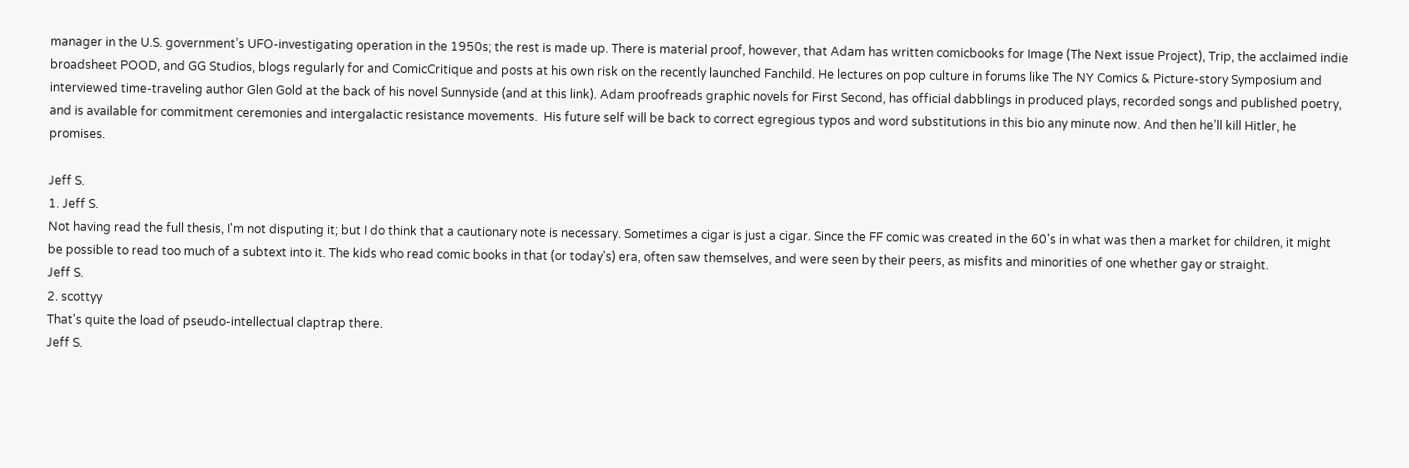manager in the U.S. government’s UFO-investigating operation in the 1950s; the rest is made up. There is material proof, however, that Adam has written comicbooks for Image (The Next issue Project), Trip, the acclaimed indie broadsheet POOD, and GG Studios, blogs regularly for and ComicCritique and posts at his own risk on the recently launched Fanchild. He lectures on pop culture in forums like The NY Comics & Picture-story Symposium and interviewed time-traveling author Glen Gold at the back of his novel Sunnyside (and at this link). Adam proofreads graphic novels for First Second, has official dabblings in produced plays, recorded songs and published poetry, and is available for commitment ceremonies and intergalactic resistance movements.  His future self will be back to correct egregious typos and word substitutions in this bio any minute now. And then he’ll kill Hitler, he promises.

Jeff S.
1. Jeff S.
Not having read the full thesis, I'm not disputing it; but I do think that a cautionary note is necessary. Sometimes a cigar is just a cigar. Since the FF comic was created in the 60's in what was then a market for children, it might be possible to read too much of a subtext into it. The kids who read comic books in that (or today's) era, often saw themselves, and were seen by their peers, as misfits and minorities of one whether gay or straight.
Jeff S.
2. scottyy
That's quite the load of pseudo-intellectual claptrap there.
Jeff S.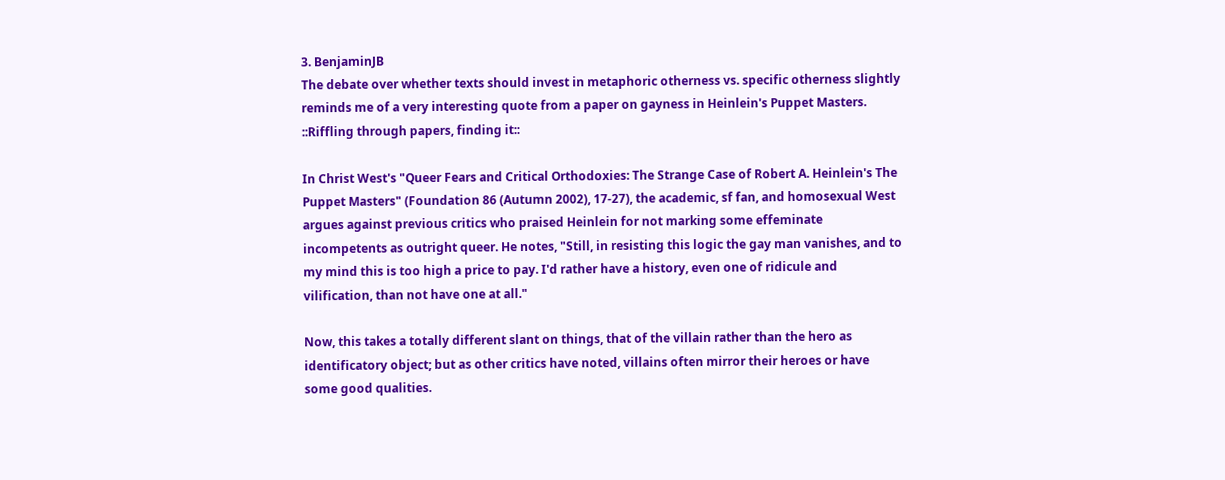3. BenjaminJB
The debate over whether texts should invest in metaphoric otherness vs. specific otherness slightly reminds me of a very interesting quote from a paper on gayness in Heinlein's Puppet Masters. ::Riffling through papers, finding it::

In Christ West's "Queer Fears and Critical Orthodoxies: The Strange Case of Robert A. Heinlein's The Puppet Masters" (Foundation 86 (Autumn 2002), 17-27), the academic, sf fan, and homosexual West argues against previous critics who praised Heinlein for not marking some effeminate incompetents as outright queer. He notes, "Still, in resisting this logic the gay man vanishes, and to my mind this is too high a price to pay. I'd rather have a history, even one of ridicule and vilification, than not have one at all."

Now, this takes a totally different slant on things, that of the villain rather than the hero as identificatory object; but as other critics have noted, villains often mirror their heroes or have some good qualities.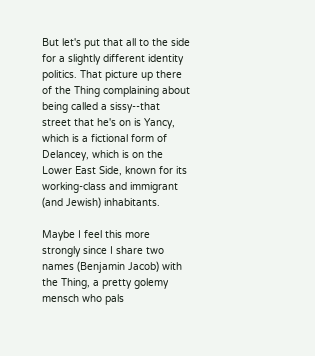But let's put that all to the side for a slightly different identity politics. That picture up there of the Thing complaining about being called a sissy--that street that he's on is Yancy, which is a fictional form of Delancey, which is on the Lower East Side, known for its working-class and immigrant (and Jewish) inhabitants.

Maybe I feel this more strongly since I share two names (Benjamin Jacob) with the Thing, a pretty golemy mensch who pals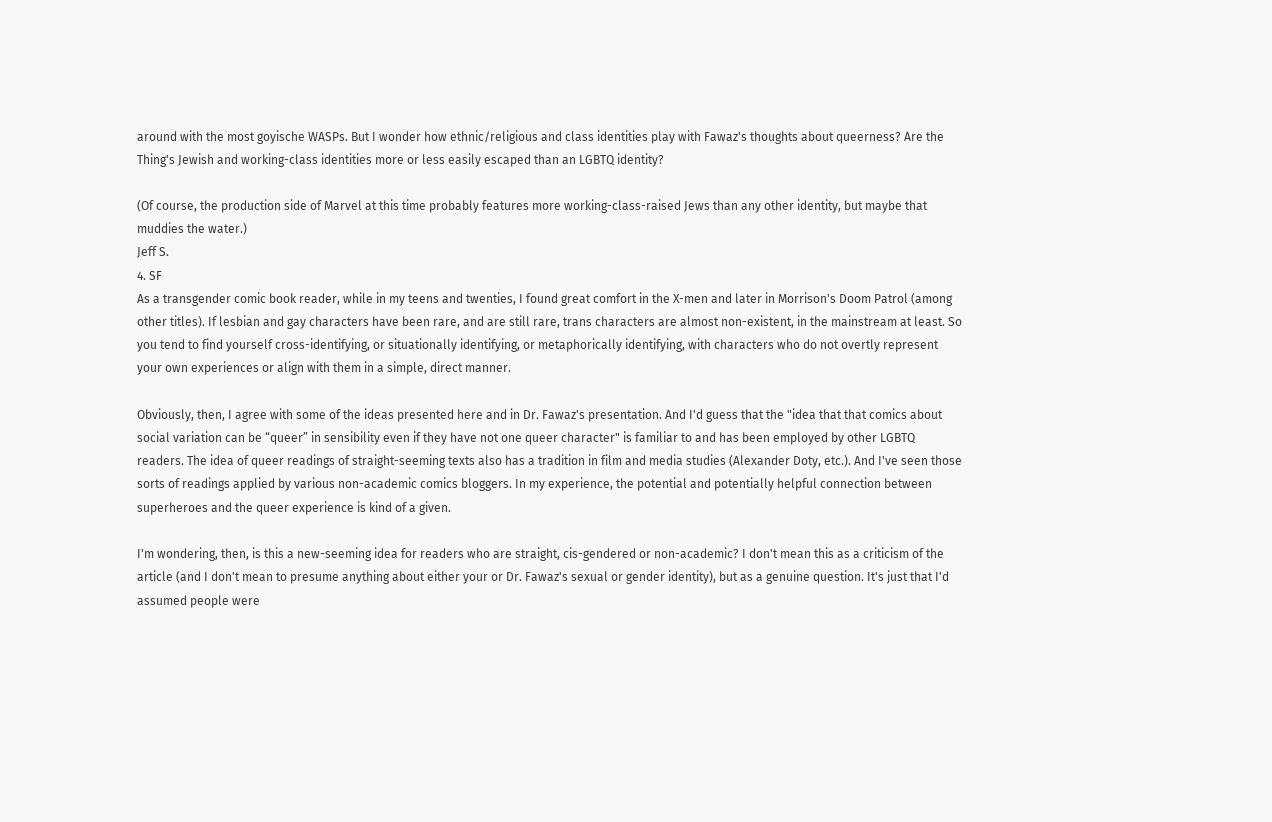around with the most goyische WASPs. But I wonder how ethnic/religious and class identities play with Fawaz's thoughts about queerness? Are the Thing's Jewish and working-class identities more or less easily escaped than an LGBTQ identity?

(Of course, the production side of Marvel at this time probably features more working-class-raised Jews than any other identity, but maybe that muddies the water.)
Jeff S.
4. SF
As a transgender comic book reader, while in my teens and twenties, I found great comfort in the X-men and later in Morrison's Doom Patrol (among other titles). If lesbian and gay characters have been rare, and are still rare, trans characters are almost non-existent, in the mainstream at least. So you tend to find yourself cross-identifying, or situationally identifying, or metaphorically identifying, with characters who do not overtly represent your own experiences or align with them in a simple, direct manner.

Obviously, then, I agree with some of the ideas presented here and in Dr. Fawaz's presentation. And I'd guess that the "idea that that comics about social variation can be “queer” in sensibility even if they have not one queer character" is familiar to and has been employed by other LGBTQ readers. The idea of queer readings of straight-seeming texts also has a tradition in film and media studies (Alexander Doty, etc.). And I've seen those sorts of readings applied by various non-academic comics bloggers. In my experience, the potential and potentially helpful connection between superheroes and the queer experience is kind of a given.

I'm wondering, then, is this a new-seeming idea for readers who are straight, cis-gendered or non-academic? I don't mean this as a criticism of the article (and I don't mean to presume anything about either your or Dr. Fawaz's sexual or gender identity), but as a genuine question. It's just that I'd assumed people were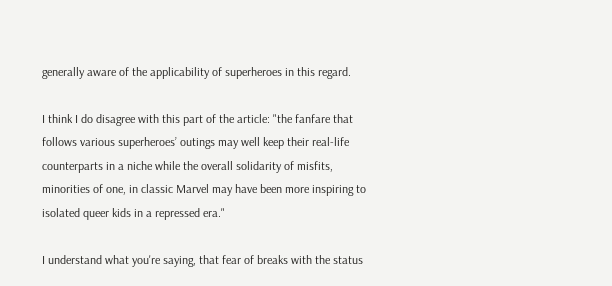generally aware of the applicability of superheroes in this regard.

I think I do disagree with this part of the article: "the fanfare that follows various superheroes’ outings may well keep their real-life counterparts in a niche while the overall solidarity of misfits, minorities of one, in classic Marvel may have been more inspiring to isolated queer kids in a repressed era."

I understand what you're saying, that fear of breaks with the status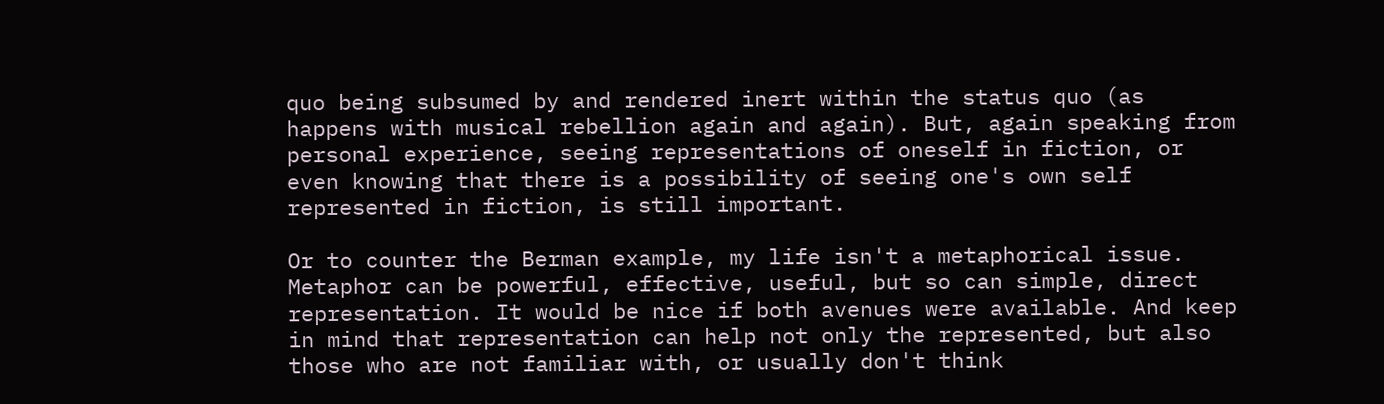quo being subsumed by and rendered inert within the status quo (as happens with musical rebellion again and again). But, again speaking from personal experience, seeing representations of oneself in fiction, or even knowing that there is a possibility of seeing one's own self represented in fiction, is still important.

Or to counter the Berman example, my life isn't a metaphorical issue. Metaphor can be powerful, effective, useful, but so can simple, direct representation. It would be nice if both avenues were available. And keep in mind that representation can help not only the represented, but also those who are not familiar with, or usually don't think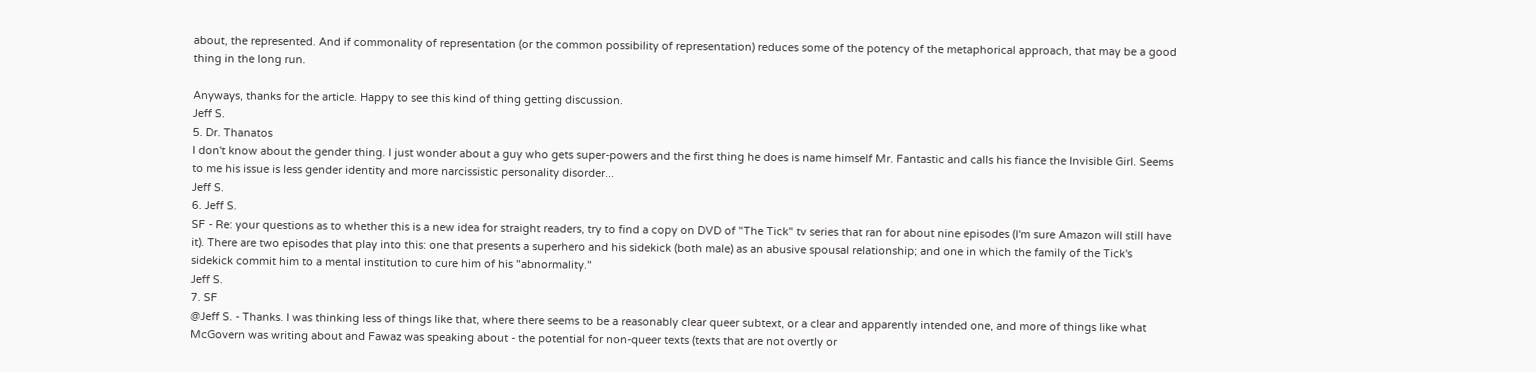about, the represented. And if commonality of representation (or the common possibility of representation) reduces some of the potency of the metaphorical approach, that may be a good thing in the long run.

Anyways, thanks for the article. Happy to see this kind of thing getting discussion.
Jeff S.
5. Dr. Thanatos
I don't know about the gender thing. I just wonder about a guy who gets super-powers and the first thing he does is name himself Mr. Fantastic and calls his fiance the Invisible Girl. Seems to me his issue is less gender identity and more narcissistic personality disorder...
Jeff S.
6. Jeff S.
SF - Re: your questions as to whether this is a new idea for straight readers, try to find a copy on DVD of "The Tick" tv series that ran for about nine episodes (I'm sure Amazon will still have it). There are two episodes that play into this: one that presents a superhero and his sidekick (both male) as an abusive spousal relationship; and one in which the family of the Tick's sidekick commit him to a mental institution to cure him of his "abnormality."
Jeff S.
7. SF
@Jeff S. - Thanks. I was thinking less of things like that, where there seems to be a reasonably clear queer subtext, or a clear and apparently intended one, and more of things like what McGovern was writing about and Fawaz was speaking about - the potential for non-queer texts (texts that are not overtly or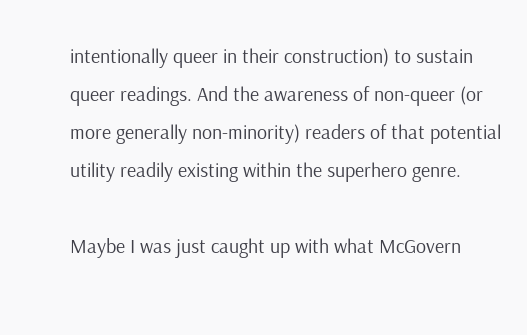intentionally queer in their construction) to sustain queer readings. And the awareness of non-queer (or more generally non-minority) readers of that potential utility readily existing within the superhero genre.

Maybe I was just caught up with what McGovern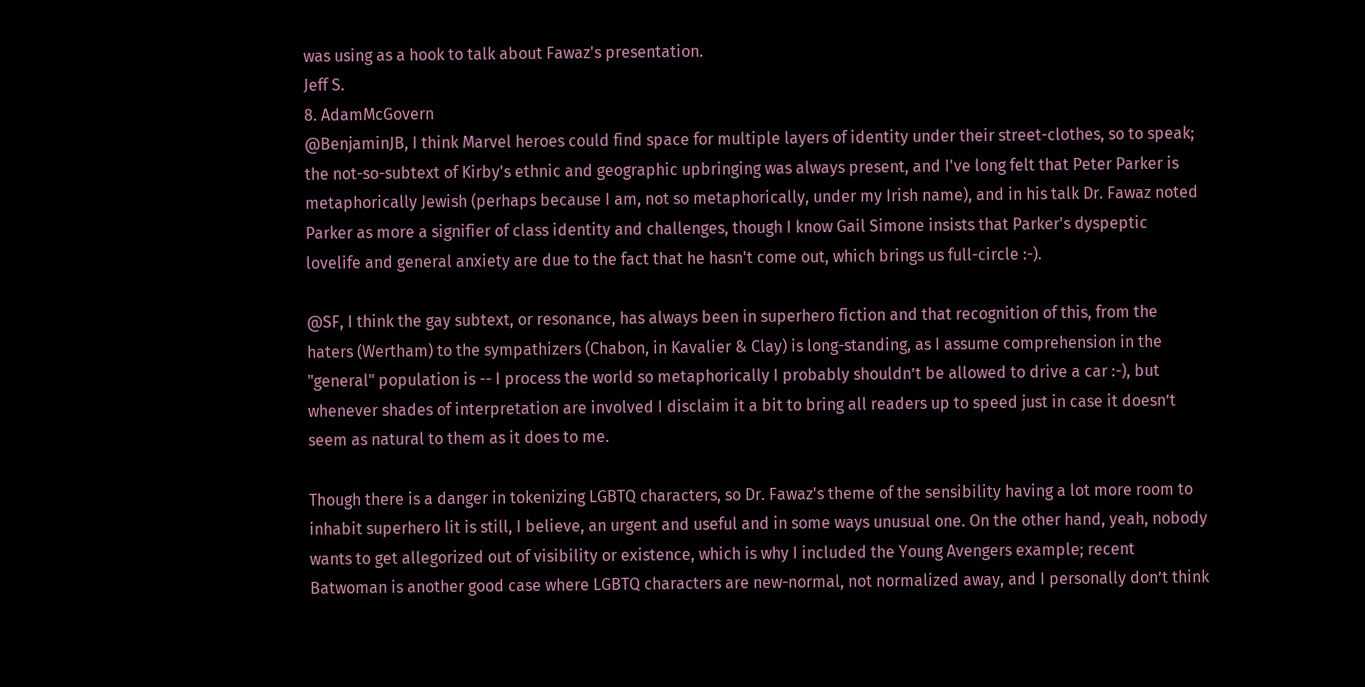was using as a hook to talk about Fawaz's presentation.
Jeff S.
8. AdamMcGovern
@BenjaminJB, I think Marvel heroes could find space for multiple layers of identity under their street-clothes, so to speak; the not-so-subtext of Kirby's ethnic and geographic upbringing was always present, and I've long felt that Peter Parker is metaphorically Jewish (perhaps because I am, not so metaphorically, under my Irish name), and in his talk Dr. Fawaz noted Parker as more a signifier of class identity and challenges, though I know Gail Simone insists that Parker's dyspeptic lovelife and general anxiety are due to the fact that he hasn't come out, which brings us full-circle :-).

@SF, I think the gay subtext, or resonance, has always been in superhero fiction and that recognition of this, from the haters (Wertham) to the sympathizers (Chabon, in Kavalier & Clay) is long-standing, as I assume comprehension in the "general" population is -- I process the world so metaphorically I probably shouldn’t be allowed to drive a car :-), but whenever shades of interpretation are involved I disclaim it a bit to bring all readers up to speed just in case it doesn’t seem as natural to them as it does to me.

Though there is a danger in tokenizing LGBTQ characters, so Dr. Fawaz's theme of the sensibility having a lot more room to inhabit superhero lit is still, I believe, an urgent and useful and in some ways unusual one. On the other hand, yeah, nobody wants to get allegorized out of visibility or existence, which is why I included the Young Avengers example; recent Batwoman is another good case where LGBTQ characters are new-normal, not normalized away, and I personally don’t think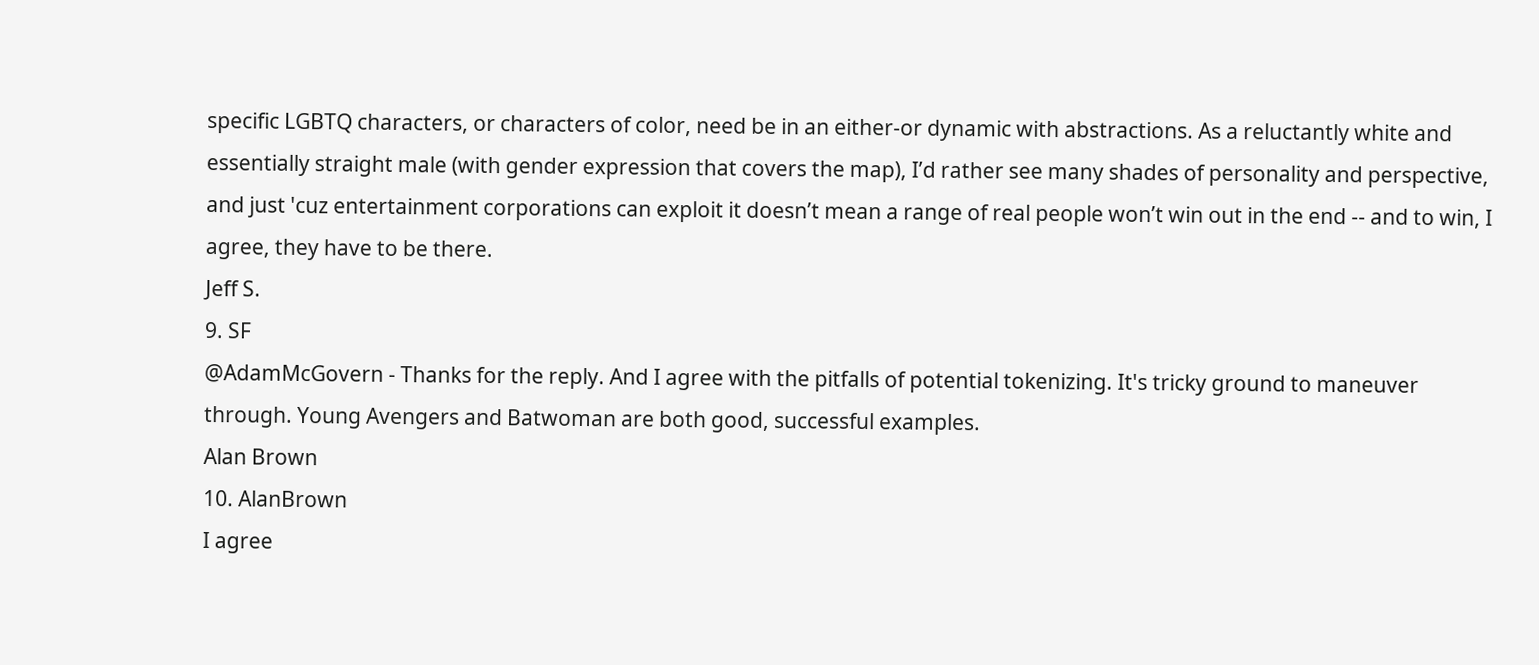specific LGBTQ characters, or characters of color, need be in an either-or dynamic with abstractions. As a reluctantly white and essentially straight male (with gender expression that covers the map), I’d rather see many shades of personality and perspective, and just 'cuz entertainment corporations can exploit it doesn’t mean a range of real people won’t win out in the end -- and to win, I agree, they have to be there.
Jeff S.
9. SF
@AdamMcGovern - Thanks for the reply. And I agree with the pitfalls of potential tokenizing. It's tricky ground to maneuver through. Young Avengers and Batwoman are both good, successful examples.
Alan Brown
10. AlanBrown
I agree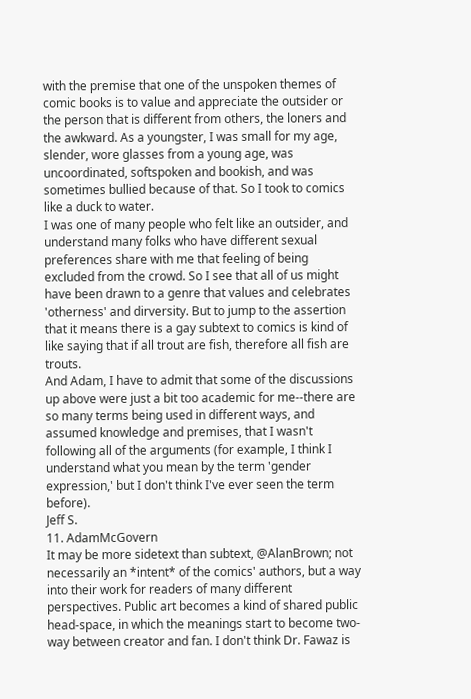with the premise that one of the unspoken themes of comic books is to value and appreciate the outsider or the person that is different from others, the loners and the awkward. As a youngster, I was small for my age, slender, wore glasses from a young age, was uncoordinated, softspoken and bookish, and was sometimes bullied because of that. So I took to comics like a duck to water.
I was one of many people who felt like an outsider, and understand many folks who have different sexual preferences share with me that feeling of being excluded from the crowd. So I see that all of us might have been drawn to a genre that values and celebrates 'otherness' and dirversity. But to jump to the assertion that it means there is a gay subtext to comics is kind of like saying that if all trout are fish, therefore all fish are trouts.
And Adam, I have to admit that some of the discussions up above were just a bit too academic for me--there are so many terms being used in different ways, and assumed knowledge and premises, that I wasn't following all of the arguments (for example, I think I understand what you mean by the term 'gender expression,' but I don't think I've ever seen the term before).
Jeff S.
11. AdamMcGovern
It may be more sidetext than subtext, @AlanBrown; not necessarily an *intent* of the comics' authors, but a way into their work for readers of many different perspectives. Public art becomes a kind of shared public head-space, in which the meanings start to become two-way between creator and fan. I don't think Dr. Fawaz is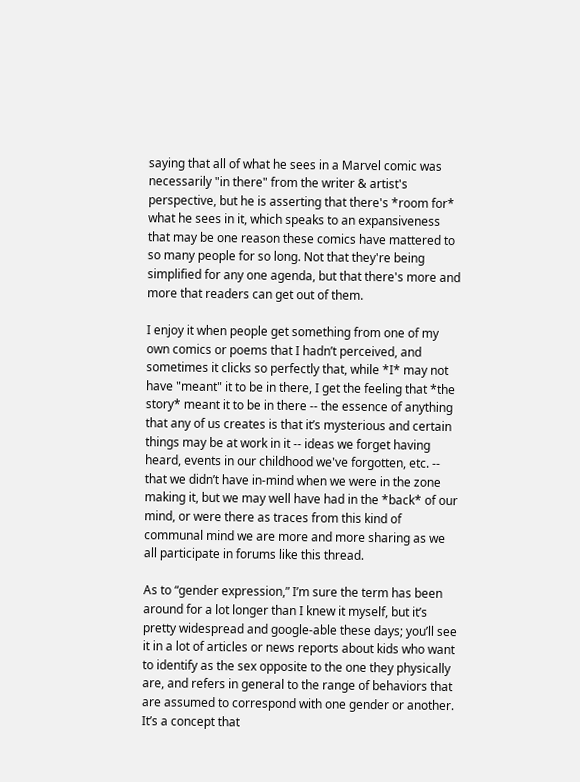saying that all of what he sees in a Marvel comic was necessarily "in there" from the writer & artist's perspective, but he is asserting that there's *room for* what he sees in it, which speaks to an expansiveness that may be one reason these comics have mattered to so many people for so long. Not that they're being simplified for any one agenda, but that there's more and more that readers can get out of them.

I enjoy it when people get something from one of my own comics or poems that I hadn’t perceived, and sometimes it clicks so perfectly that, while *I* may not have "meant" it to be in there, I get the feeling that *the story* meant it to be in there -- the essence of anything that any of us creates is that it’s mysterious and certain things may be at work in it -- ideas we forget having heard, events in our childhood we've forgotten, etc. -- that we didn’t have in-mind when we were in the zone making it, but we may well have had in the *back* of our mind, or were there as traces from this kind of communal mind we are more and more sharing as we all participate in forums like this thread.

As to “gender expression,” I’m sure the term has been around for a lot longer than I knew it myself, but it’s pretty widespread and google-able these days; you’ll see it in a lot of articles or news reports about kids who want to identify as the sex opposite to the one they physically are, and refers in general to the range of behaviors that are assumed to correspond with one gender or another. It’s a concept that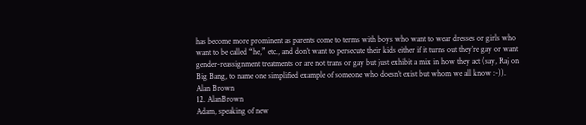has become more prominent as parents come to terms with boys who want to wear dresses or girls who want to be called “he,” etc., and don’t want to persecute their kids either if it turns out they’re gay or want gender-reassignment treatments or are not trans or gay but just exhibit a mix in how they act (say, Raj on Big Bang, to name one simplified example of someone who doesn’t exist but whom we all know :-)).
Alan Brown
12. AlanBrown
Adam, speaking of new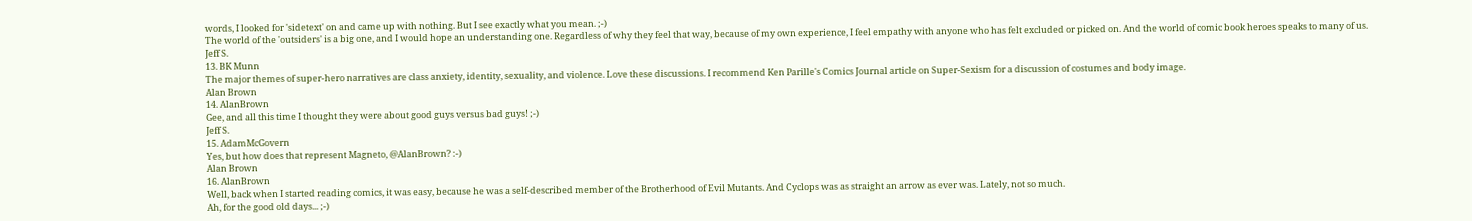words, I looked for 'sidetext' on and came up with nothing. But I see exactly what you mean. ;-)
The world of the 'outsiders' is a big one, and I would hope an understanding one. Regardless of why they feel that way, because of my own experience, I feel empathy with anyone who has felt excluded or picked on. And the world of comic book heroes speaks to many of us.
Jeff S.
13. BK Munn
The major themes of super-hero narratives are class anxiety, identity, sexuality, and violence. Love these discussions. I recommend Ken Parille's Comics Journal article on Super-Sexism for a discussion of costumes and body image.
Alan Brown
14. AlanBrown
Gee, and all this time I thought they were about good guys versus bad guys! ;-)
Jeff S.
15. AdamMcGovern
Yes, but how does that represent Magneto, @AlanBrown? :-)
Alan Brown
16. AlanBrown
Well, back when I started reading comics, it was easy, because he was a self-described member of the Brotherhood of Evil Mutants. And Cyclops was as straight an arrow as ever was. Lately, not so much.
Ah, for the good old days... ;-)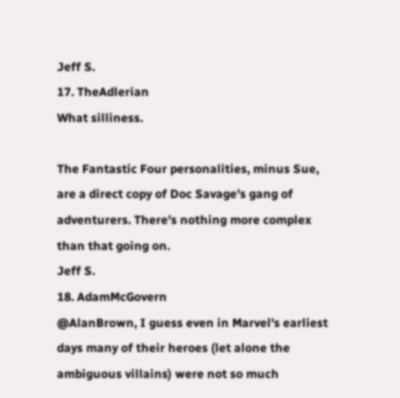Jeff S.
17. TheAdlerian
What silliness.

The Fantastic Four personalities, minus Sue, are a direct copy of Doc Savage's gang of adventurers. There's nothing more complex than that going on.
Jeff S.
18. AdamMcGovern
@AlanBrown, I guess even in Marvel's earliest days many of their heroes (let alone the ambiguous villains) were not so much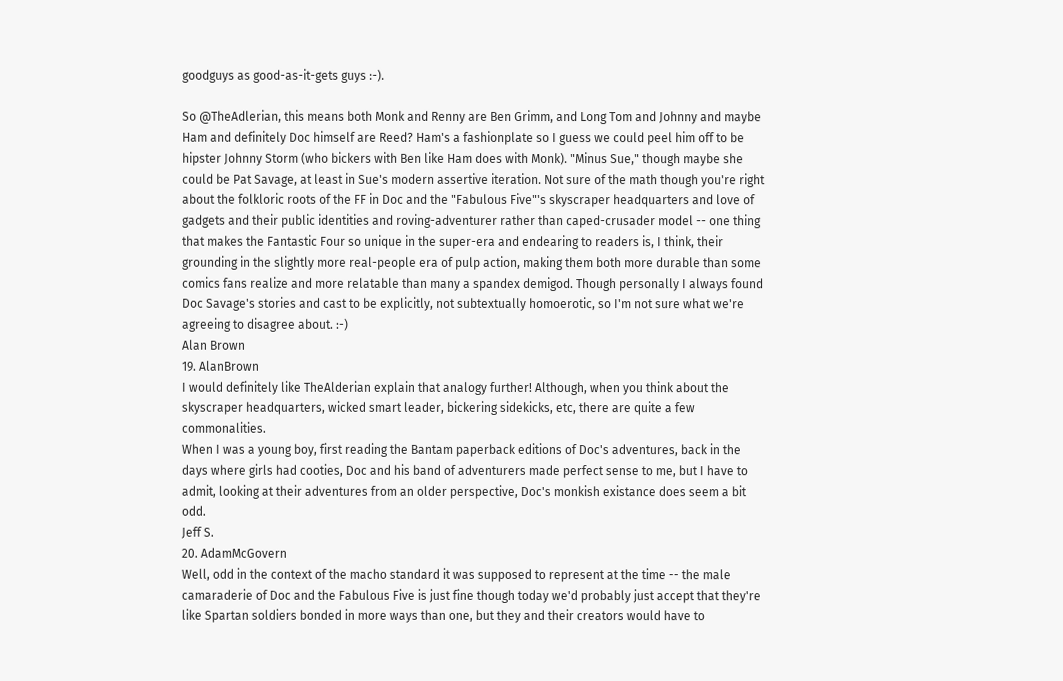goodguys as good-as-it-gets guys :-).

So @TheAdlerian, this means both Monk and Renny are Ben Grimm, and Long Tom and Johnny and maybe Ham and definitely Doc himself are Reed? Ham's a fashionplate so I guess we could peel him off to be hipster Johnny Storm (who bickers with Ben like Ham does with Monk). "Minus Sue," though maybe she could be Pat Savage, at least in Sue's modern assertive iteration. Not sure of the math though you're right about the folkloric roots of the FF in Doc and the "Fabulous Five"'s skyscraper headquarters and love of gadgets and their public identities and roving-adventurer rather than caped-crusader model -- one thing that makes the Fantastic Four so unique in the super-era and endearing to readers is, I think, their grounding in the slightly more real-people era of pulp action, making them both more durable than some comics fans realize and more relatable than many a spandex demigod. Though personally I always found Doc Savage's stories and cast to be explicitly, not subtextually homoerotic, so I'm not sure what we're agreeing to disagree about. :-)
Alan Brown
19. AlanBrown
I would definitely like TheAlderian explain that analogy further! Although, when you think about the skyscraper headquarters, wicked smart leader, bickering sidekicks, etc, there are quite a few commonalities.
When I was a young boy, first reading the Bantam paperback editions of Doc's adventures, back in the days where girls had cooties, Doc and his band of adventurers made perfect sense to me, but I have to admit, looking at their adventures from an older perspective, Doc's monkish existance does seem a bit odd.
Jeff S.
20. AdamMcGovern
Well, odd in the context of the macho standard it was supposed to represent at the time -- the male camaraderie of Doc and the Fabulous Five is just fine though today we'd probably just accept that they're like Spartan soldiers bonded in more ways than one, but they and their creators would have to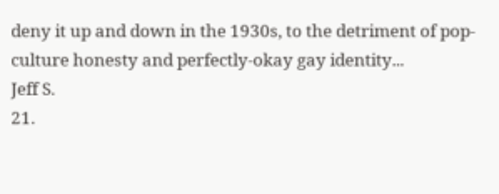deny it up and down in the 1930s, to the detriment of pop-culture honesty and perfectly-okay gay identity...
Jeff S.
21.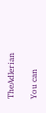TheAdlerian

You can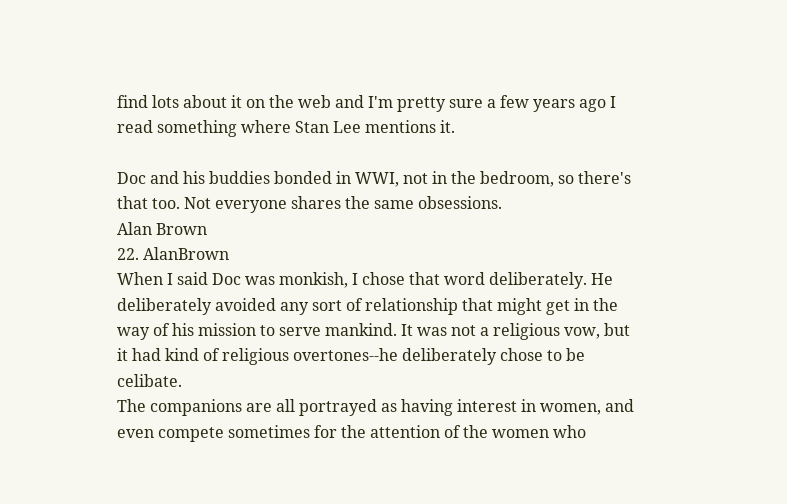find lots about it on the web and I'm pretty sure a few years ago I read something where Stan Lee mentions it.

Doc and his buddies bonded in WWI, not in the bedroom, so there's that too. Not everyone shares the same obsessions.
Alan Brown
22. AlanBrown
When I said Doc was monkish, I chose that word deliberately. He deliberately avoided any sort of relationship that might get in the way of his mission to serve mankind. It was not a religious vow, but it had kind of religious overtones--he deliberately chose to be celibate.
The companions are all portrayed as having interest in women, and even compete sometimes for the attention of the women who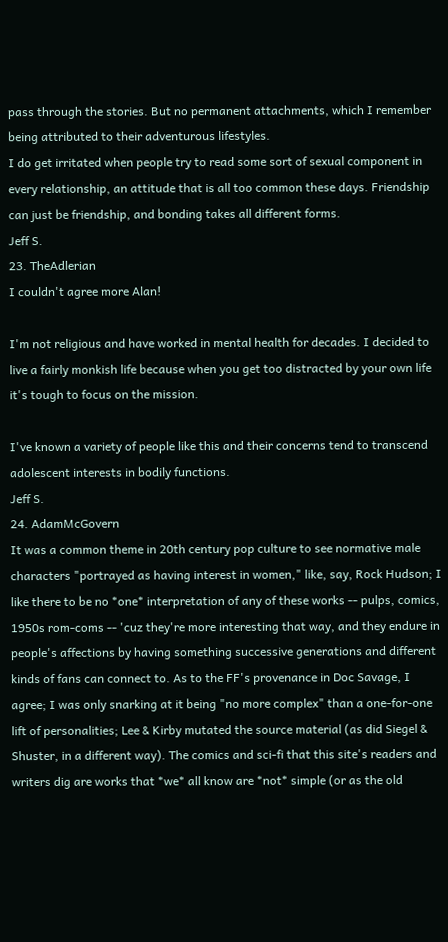pass through the stories. But no permanent attachments, which I remember being attributed to their adventurous lifestyles.
I do get irritated when people try to read some sort of sexual component in every relationship, an attitude that is all too common these days. Friendship can just be friendship, and bonding takes all different forms.
Jeff S.
23. TheAdlerian
I couldn't agree more Alan!

I'm not religious and have worked in mental health for decades. I decided to live a fairly monkish life because when you get too distracted by your own life it's tough to focus on the mission.

I've known a variety of people like this and their concerns tend to transcend adolescent interests in bodily functions.
Jeff S.
24. AdamMcGovern
It was a common theme in 20th century pop culture to see normative male characters "portrayed as having interest in women," like, say, Rock Hudson; I like there to be no *one* interpretation of any of these works -- pulps, comics, 1950s rom-coms -- 'cuz they're more interesting that way, and they endure in people's affections by having something successive generations and different kinds of fans can connect to. As to the FF's provenance in Doc Savage, I agree; I was only snarking at it being "no more complex" than a one-for-one lift of personalities; Lee & Kirby mutated the source material (as did Siegel & Shuster, in a different way). The comics and sci-fi that this site's readers and writers dig are works that *we* all know are *not* simple (or as the old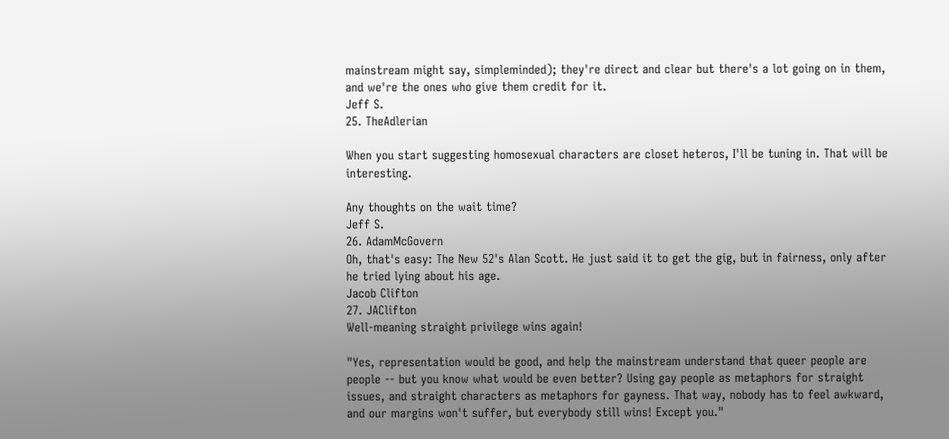mainstream might say, simpleminded); they're direct and clear but there's a lot going on in them, and we're the ones who give them credit for it.
Jeff S.
25. TheAdlerian

When you start suggesting homosexual characters are closet heteros, I'll be tuning in. That will be interesting.

Any thoughts on the wait time?
Jeff S.
26. AdamMcGovern
Oh, that's easy: The New 52's Alan Scott. He just said it to get the gig, but in fairness, only after he tried lying about his age.
Jacob Clifton
27. JAClifton
Well-meaning straight privilege wins again!

"Yes, representation would be good, and help the mainstream understand that queer people are people -- but you know what would be even better? Using gay people as metaphors for straight issues, and straight characters as metaphors for gayness. That way, nobody has to feel awkward, and our margins won't suffer, but everybody still wins! Except you."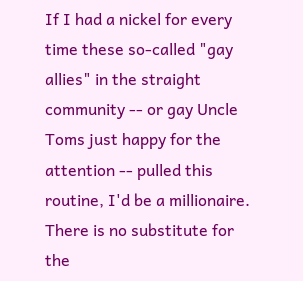If I had a nickel for every time these so-called "gay allies" in the straight community -- or gay Uncle Toms just happy for the attention -- pulled this routine, I'd be a millionaire. There is no substitute for the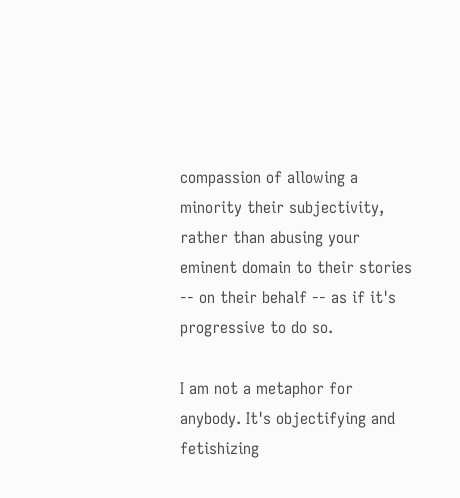compassion of allowing a minority their subjectivity, rather than abusing your eminent domain to their stories -- on their behalf -- as if it's progressive to do so.

I am not a metaphor for anybody. It's objectifying and fetishizing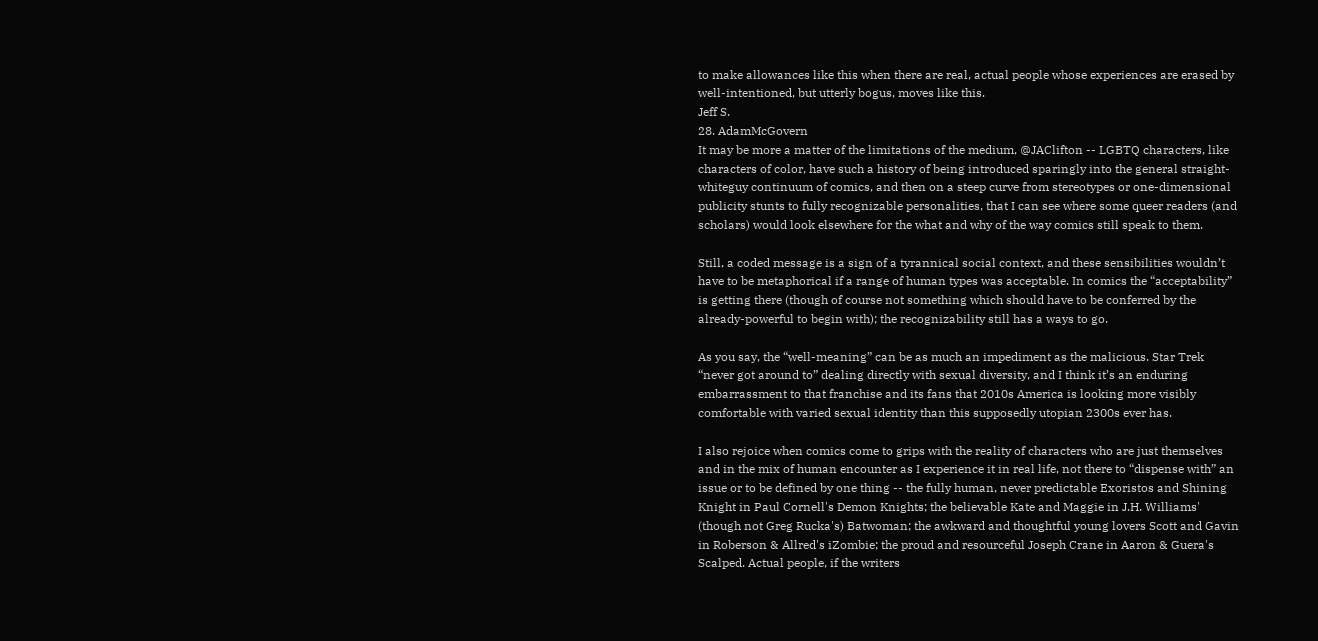to make allowances like this when there are real, actual people whose experiences are erased by well-intentioned, but utterly bogus, moves like this.
Jeff S.
28. AdamMcGovern
It may be more a matter of the limitations of the medium, @JAClifton -- LGBTQ characters, like characters of color, have such a history of being introduced sparingly into the general straight-whiteguy continuum of comics, and then on a steep curve from stereotypes or one-dimensional publicity stunts to fully recognizable personalities, that I can see where some queer readers (and scholars) would look elsewhere for the what and why of the way comics still speak to them.

Still, a coded message is a sign of a tyrannical social context, and these sensibilities wouldn’t have to be metaphorical if a range of human types was acceptable. In comics the “acceptability” is getting there (though of course not something which should have to be conferred by the already-powerful to begin with); the recognizability still has a ways to go.

As you say, the “well-meaning” can be as much an impediment as the malicious. Star Trek “never got around to” dealing directly with sexual diversity, and I think it’s an enduring embarrassment to that franchise and its fans that 2010s America is looking more visibly comfortable with varied sexual identity than this supposedly utopian 2300s ever has.

I also rejoice when comics come to grips with the reality of characters who are just themselves and in the mix of human encounter as I experience it in real life, not there to “dispense with” an issue or to be defined by one thing -- the fully human, never predictable Exoristos and Shining Knight in Paul Cornell's Demon Knights; the believable Kate and Maggie in J.H. Williams' (though not Greg Rucka's) Batwoman; the awkward and thoughtful young lovers Scott and Gavin in Roberson & Allred's iZombie; the proud and resourceful Joseph Crane in Aaron & Guera's Scalped. Actual people, if the writers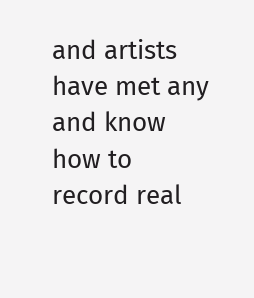and artists have met any and know how to record real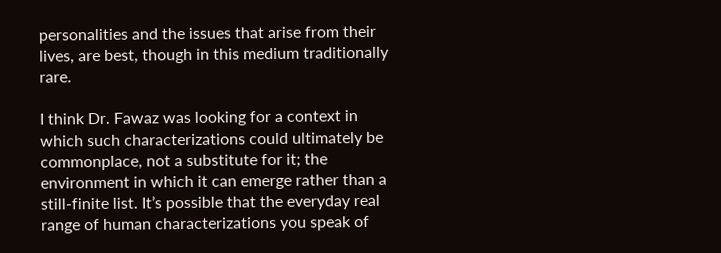personalities and the issues that arise from their lives, are best, though in this medium traditionally rare.

I think Dr. Fawaz was looking for a context in which such characterizations could ultimately be commonplace, not a substitute for it; the environment in which it can emerge rather than a still-finite list. It’s possible that the everyday real range of human characterizations you speak of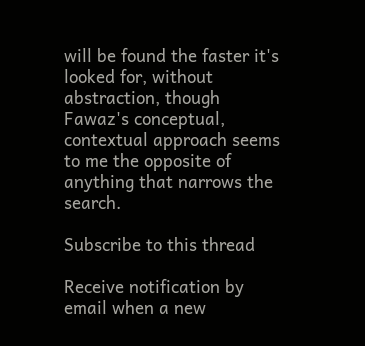will be found the faster it's looked for, without abstraction, though Fawaz's conceptual, contextual approach seems to me the opposite of anything that narrows the search.

Subscribe to this thread

Receive notification by email when a new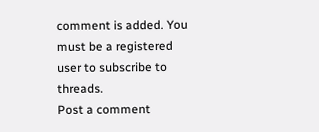comment is added. You must be a registered user to subscribe to threads.
Post a comment